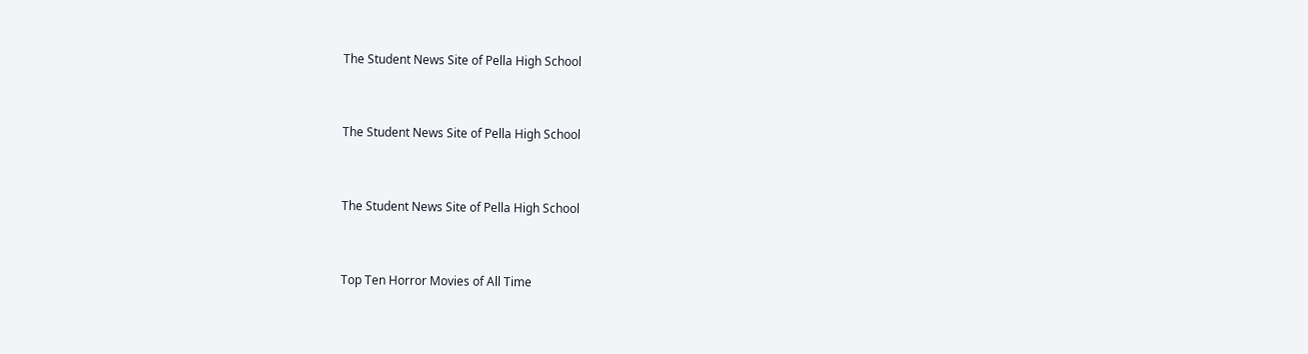The Student News Site of Pella High School


The Student News Site of Pella High School


The Student News Site of Pella High School


Top Ten Horror Movies of All Time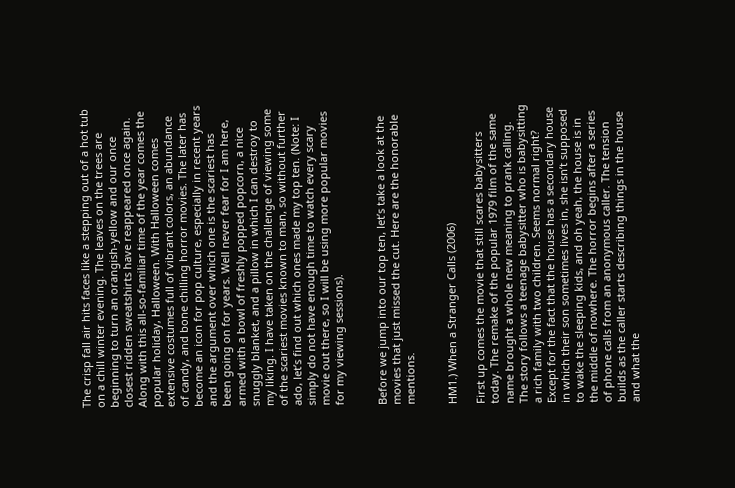The crisp fall air hits faces like a stepping out of a hot tub on a chill winter evening. The leaves on the trees are beginning to turn an orangish-yellow and our once closest ridden sweatshirts have reappeared once again. Along with this all-so-familiar time of the year comes the popular holiday, Halloween. With Halloween comes extensive costumes full of vibrant colors, an abundance of candy, and bone chilling horror movies. The later has become an icon for pop culture, especially in recent years and the argument over which one is the scariest has been going on for years. Well never fear for I am here, armed with a bowl of freshly popped popcorn, a nice snuggly blanket, and a pillow in which I can destroy to my liking. I have taken on the challenge of viewing some of the scariest movies known to man, so without further ado, let’s find out which ones made my top ten. (Note: I simply do not have enough time to watch every scary movie out there, so I will be using more popular movies for my viewing sessions).


Before we jump into our top ten, let’s take a look at the movies that just missed the cut. Here are the honorable mentions.


HM1.) When a Stranger Calls (2006)

First up comes the movie that still scares babysitters today. The remake of the popular 1979 film of the same name brought a whole new meaning to prank calling. The story follows a teenage babysitter who is babysitting a rich family with two children. Seems normal right? Except for the fact that the house has a secondary house in which their son sometimes lives in, she isn’t supposed to wake the sleeping kids, and oh yeah, the house is in the middle of nowhere. The horror begins after a series of phone calls from an anonymous caller. The tension builds as the caller starts describing things in the house and what the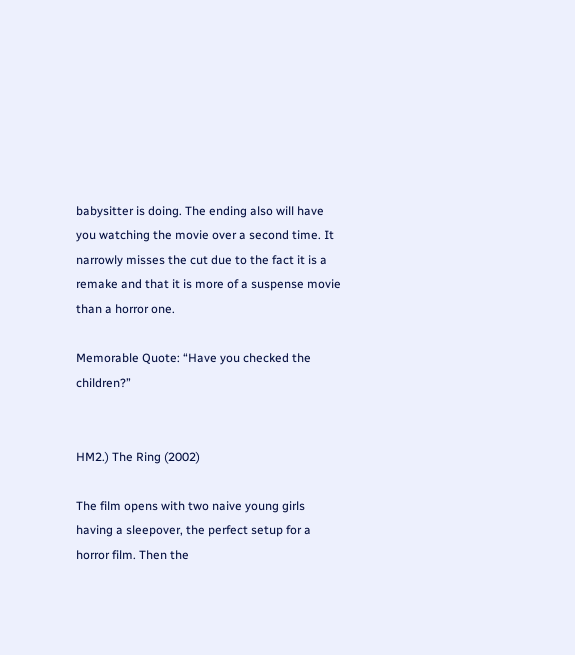babysitter is doing. The ending also will have you watching the movie over a second time. It narrowly misses the cut due to the fact it is a remake and that it is more of a suspense movie than a horror one.

Memorable Quote: “Have you checked the children?”


HM2.) The Ring (2002)

The film opens with two naive young girls having a sleepover, the perfect setup for a horror film. Then the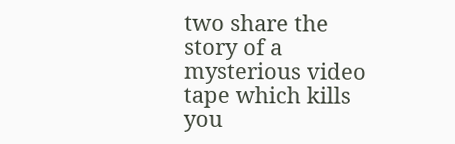two share the story of a mysterious video tape which kills you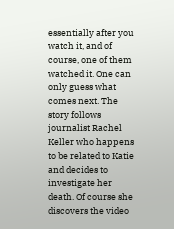essentially after you watch it, and of course, one of them watched it. One can only guess what comes next. The story follows journalist Rachel Keller who happens to be related to Katie and decides to investigate her death. Of course she discovers the video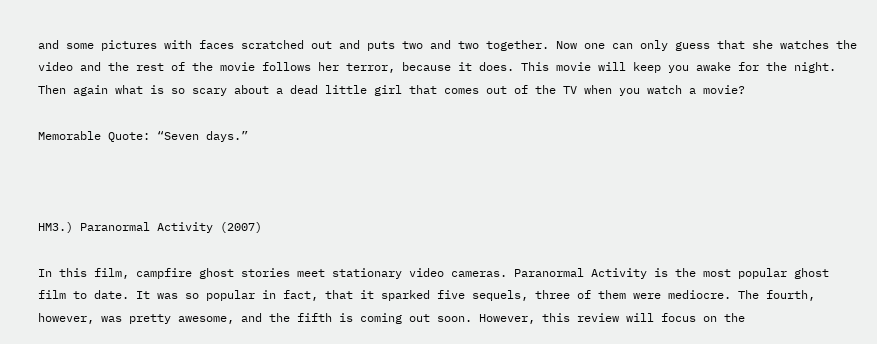and some pictures with faces scratched out and puts two and two together. Now one can only guess that she watches the video and the rest of the movie follows her terror, because it does. This movie will keep you awake for the night. Then again what is so scary about a dead little girl that comes out of the TV when you watch a movie?

Memorable Quote: “Seven days.”



HM3.) Paranormal Activity (2007)

In this film, campfire ghost stories meet stationary video cameras. Paranormal Activity is the most popular ghost film to date. It was so popular in fact, that it sparked five sequels, three of them were mediocre. The fourth, however, was pretty awesome, and the fifth is coming out soon. However, this review will focus on the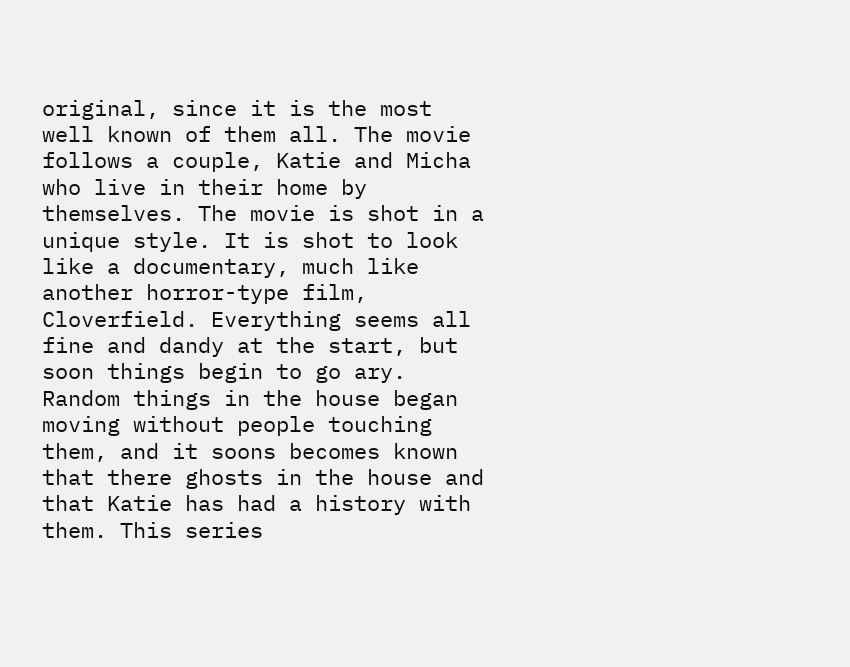original, since it is the most well known of them all. The movie follows a couple, Katie and Micha who live in their home by themselves. The movie is shot in a unique style. It is shot to look like a documentary, much like another horror-type film, Cloverfield. Everything seems all fine and dandy at the start, but soon things begin to go ary. Random things in the house began moving without people touching them, and it soons becomes known that there ghosts in the house and that Katie has had a history with them. This series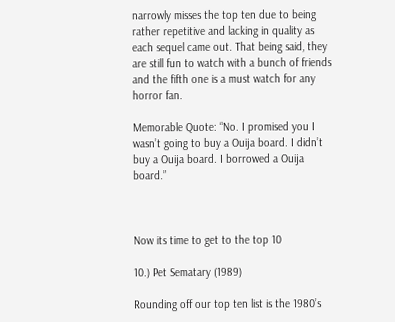narrowly misses the top ten due to being rather repetitive and lacking in quality as each sequel came out. That being said, they are still fun to watch with a bunch of friends and the fifth one is a must watch for any horror fan.

Memorable Quote: “No. I promised you I wasn’t going to buy a Ouija board. I didn’t buy a Ouija board. I borrowed a Ouija board.”



Now its time to get to the top 10

10.) Pet Sematary (1989)

Rounding off our top ten list is the 1980’s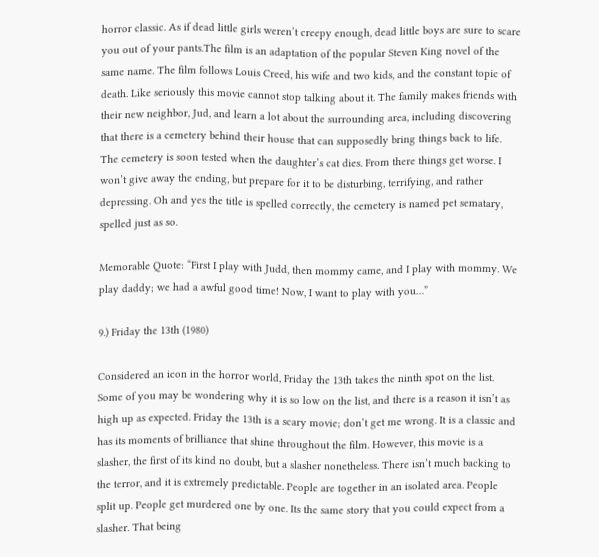horror classic. As if dead little girls weren’t creepy enough, dead little boys are sure to scare you out of your pants.The film is an adaptation of the popular Steven King novel of the same name. The film follows Louis Creed, his wife and two kids, and the constant topic of death. Like seriously this movie cannot stop talking about it. The family makes friends with their new neighbor, Jud, and learn a lot about the surrounding area, including discovering that there is a cemetery behind their house that can supposedly bring things back to life. The cemetery is soon tested when the daughter’s cat dies. From there things get worse. I won’t give away the ending, but prepare for it to be disturbing, terrifying, and rather depressing. Oh and yes the title is spelled correctly, the cemetery is named pet sematary, spelled just as so.

Memorable Quote: “First I play with Judd, then mommy came, and I play with mommy. We play daddy; we had a awful good time! Now, I want to play with you…”

9.) Friday the 13th (1980)

Considered an icon in the horror world, Friday the 13th takes the ninth spot on the list. Some of you may be wondering why it is so low on the list, and there is a reason it isn’t as high up as expected. Friday the 13th is a scary movie; don’t get me wrong. It is a classic and has its moments of brilliance that shine throughout the film. However, this movie is a slasher, the first of its kind no doubt, but a slasher nonetheless. There isn’t much backing to the terror, and it is extremely predictable. People are together in an isolated area. People split up. People get murdered one by one. Its the same story that you could expect from a slasher. That being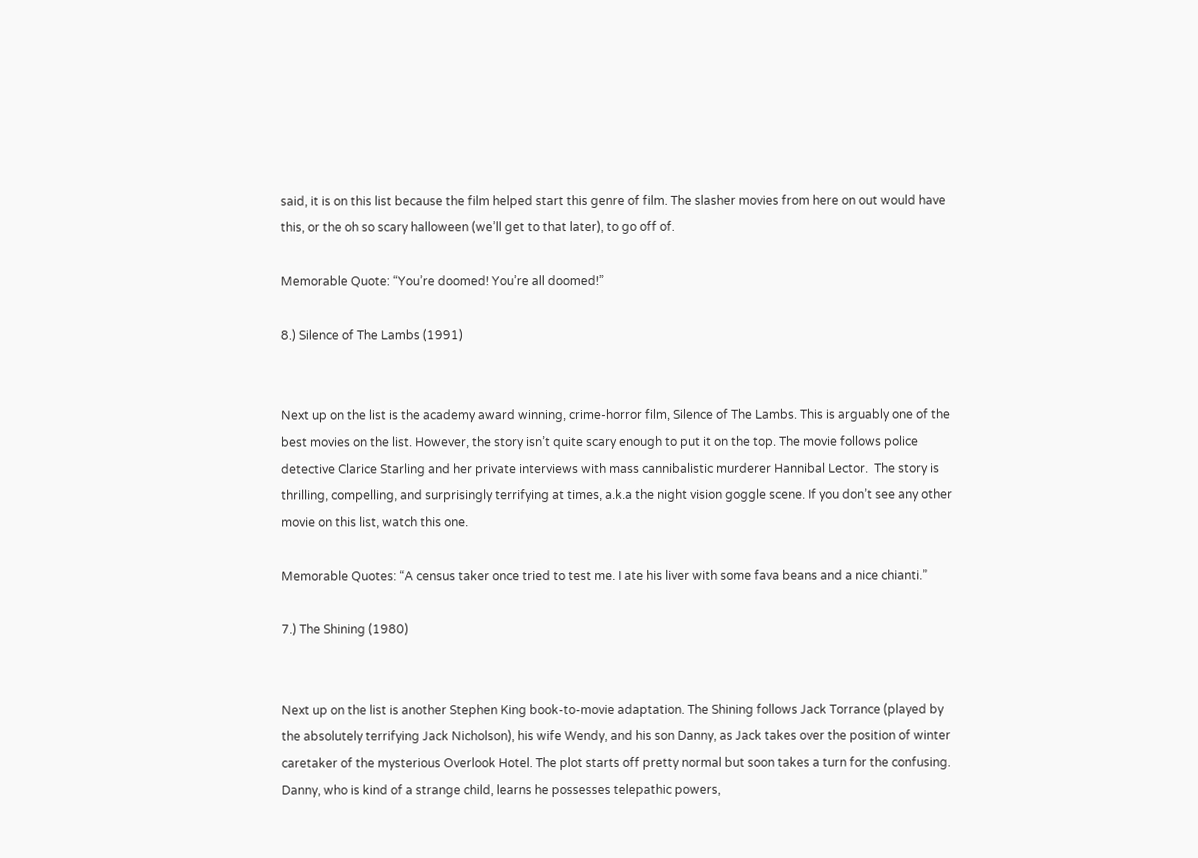said, it is on this list because the film helped start this genre of film. The slasher movies from here on out would have this, or the oh so scary halloween (we’ll get to that later), to go off of.

Memorable Quote: “You’re doomed! You’re all doomed!”

8.) Silence of The Lambs (1991)


Next up on the list is the academy award winning, crime-horror film, Silence of The Lambs. This is arguably one of the best movies on the list. However, the story isn’t quite scary enough to put it on the top. The movie follows police detective Clarice Starling and her private interviews with mass cannibalistic murderer Hannibal Lector.  The story is thrilling, compelling, and surprisingly terrifying at times, a.k.a the night vision goggle scene. If you don’t see any other movie on this list, watch this one.

Memorable Quotes: “A census taker once tried to test me. I ate his liver with some fava beans and a nice chianti.”

7.) The Shining (1980)


Next up on the list is another Stephen King book-to-movie adaptation. The Shining follows Jack Torrance (played by the absolutely terrifying Jack Nicholson), his wife Wendy, and his son Danny, as Jack takes over the position of winter caretaker of the mysterious Overlook Hotel. The plot starts off pretty normal but soon takes a turn for the confusing. Danny, who is kind of a strange child, learns he possesses telepathic powers,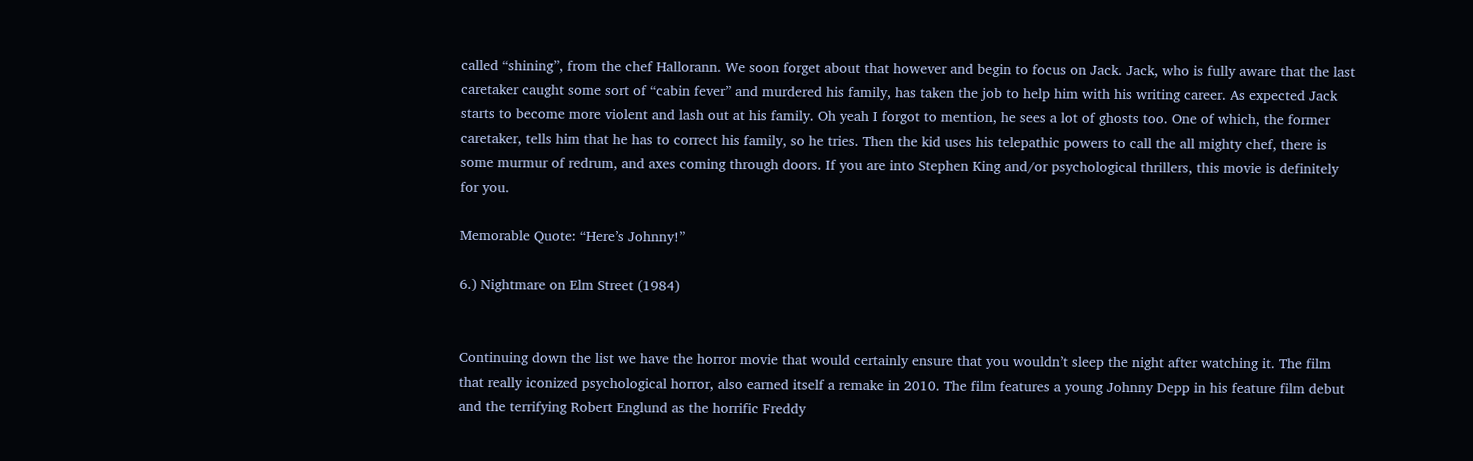called “shining”, from the chef Hallorann. We soon forget about that however and begin to focus on Jack. Jack, who is fully aware that the last caretaker caught some sort of “cabin fever” and murdered his family, has taken the job to help him with his writing career. As expected Jack starts to become more violent and lash out at his family. Oh yeah I forgot to mention, he sees a lot of ghosts too. One of which, the former caretaker, tells him that he has to correct his family, so he tries. Then the kid uses his telepathic powers to call the all mighty chef, there is some murmur of redrum, and axes coming through doors. If you are into Stephen King and/or psychological thrillers, this movie is definitely for you.

Memorable Quote: “Here’s Johnny!”

6.) Nightmare on Elm Street (1984)


Continuing down the list we have the horror movie that would certainly ensure that you wouldn’t sleep the night after watching it. The film that really iconized psychological horror, also earned itself a remake in 2010. The film features a young Johnny Depp in his feature film debut and the terrifying Robert Englund as the horrific Freddy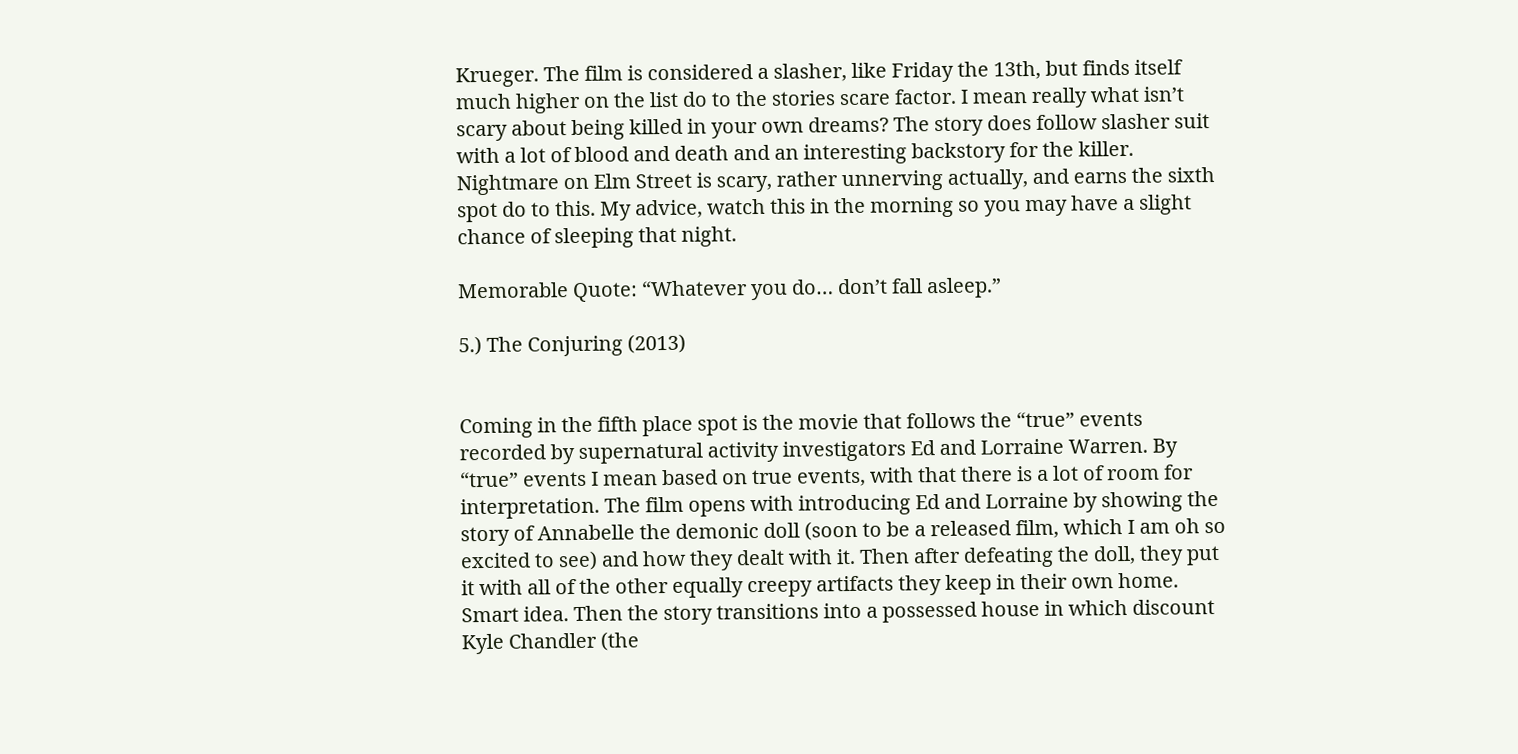Krueger. The film is considered a slasher, like Friday the 13th, but finds itself much higher on the list do to the stories scare factor. I mean really what isn’t scary about being killed in your own dreams? The story does follow slasher suit with a lot of blood and death and an interesting backstory for the killer. Nightmare on Elm Street is scary, rather unnerving actually, and earns the sixth spot do to this. My advice, watch this in the morning so you may have a slight chance of sleeping that night.

Memorable Quote: “Whatever you do… don’t fall asleep.”

5.) The Conjuring (2013)


Coming in the fifth place spot is the movie that follows the “true” events recorded by supernatural activity investigators Ed and Lorraine Warren. By “true” events I mean based on true events, with that there is a lot of room for interpretation. The film opens with introducing Ed and Lorraine by showing the story of Annabelle the demonic doll (soon to be a released film, which I am oh so excited to see) and how they dealt with it. Then after defeating the doll, they put it with all of the other equally creepy artifacts they keep in their own home. Smart idea. Then the story transitions into a possessed house in which discount Kyle Chandler (the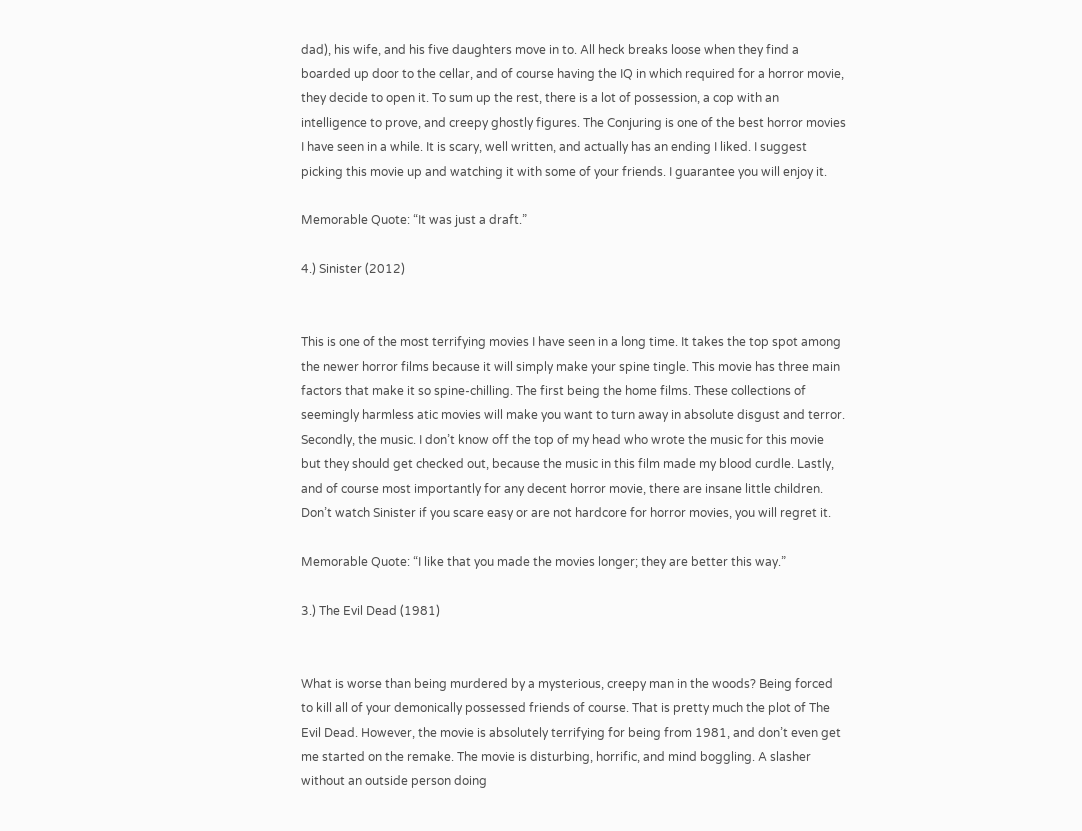dad), his wife, and his five daughters move in to. All heck breaks loose when they find a boarded up door to the cellar, and of course having the IQ in which required for a horror movie, they decide to open it. To sum up the rest, there is a lot of possession, a cop with an intelligence to prove, and creepy ghostly figures. The Conjuring is one of the best horror movies I have seen in a while. It is scary, well written, and actually has an ending I liked. I suggest picking this movie up and watching it with some of your friends. I guarantee you will enjoy it.

Memorable Quote: “It was just a draft.”

4.) Sinister (2012)


This is one of the most terrifying movies I have seen in a long time. It takes the top spot among the newer horror films because it will simply make your spine tingle. This movie has three main factors that make it so spine-chilling. The first being the home films. These collections of seemingly harmless atic movies will make you want to turn away in absolute disgust and terror. Secondly, the music. I don’t know off the top of my head who wrote the music for this movie but they should get checked out, because the music in this film made my blood curdle. Lastly, and of course most importantly for any decent horror movie, there are insane little children. Don’t watch Sinister if you scare easy or are not hardcore for horror movies, you will regret it.

Memorable Quote: “I like that you made the movies longer; they are better this way.”

3.) The Evil Dead (1981)


What is worse than being murdered by a mysterious, creepy man in the woods? Being forced to kill all of your demonically possessed friends of course. That is pretty much the plot of The Evil Dead. However, the movie is absolutely terrifying for being from 1981, and don’t even get me started on the remake. The movie is disturbing, horrific, and mind boggling. A slasher without an outside person doing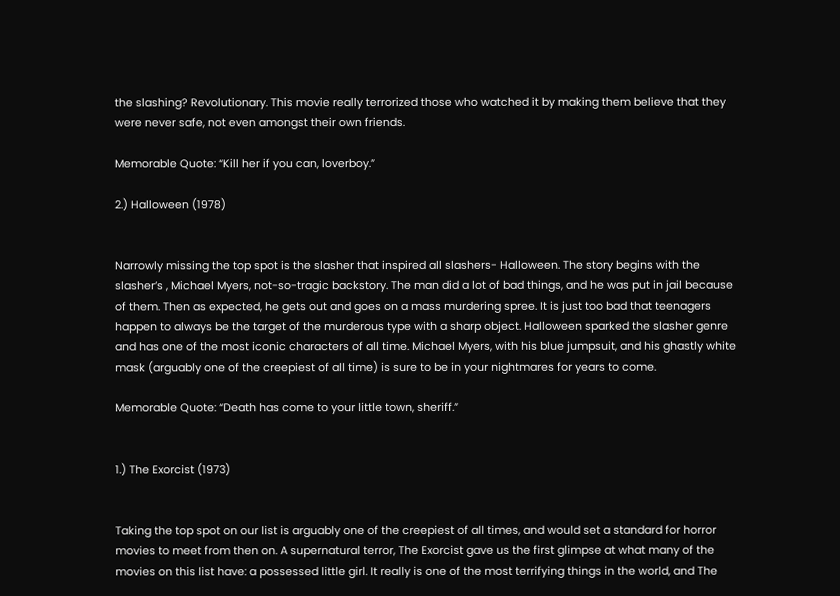the slashing? Revolutionary. This movie really terrorized those who watched it by making them believe that they were never safe, not even amongst their own friends.

Memorable Quote: “Kill her if you can, loverboy.”

2.) Halloween (1978)


Narrowly missing the top spot is the slasher that inspired all slashers- Halloween. The story begins with the slasher’s , Michael Myers, not-so-tragic backstory. The man did a lot of bad things, and he was put in jail because of them. Then as expected, he gets out and goes on a mass murdering spree. It is just too bad that teenagers happen to always be the target of the murderous type with a sharp object. Halloween sparked the slasher genre and has one of the most iconic characters of all time. Michael Myers, with his blue jumpsuit, and his ghastly white mask (arguably one of the creepiest of all time) is sure to be in your nightmares for years to come.

Memorable Quote: “Death has come to your little town, sheriff.”


1.) The Exorcist (1973)


Taking the top spot on our list is arguably one of the creepiest of all times, and would set a standard for horror movies to meet from then on. A supernatural terror, The Exorcist gave us the first glimpse at what many of the movies on this list have: a possessed little girl. It really is one of the most terrifying things in the world, and The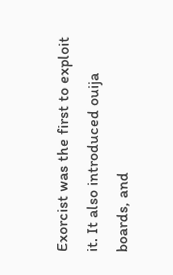Exorcist was the first to exploit it. It also introduced ouija boards, and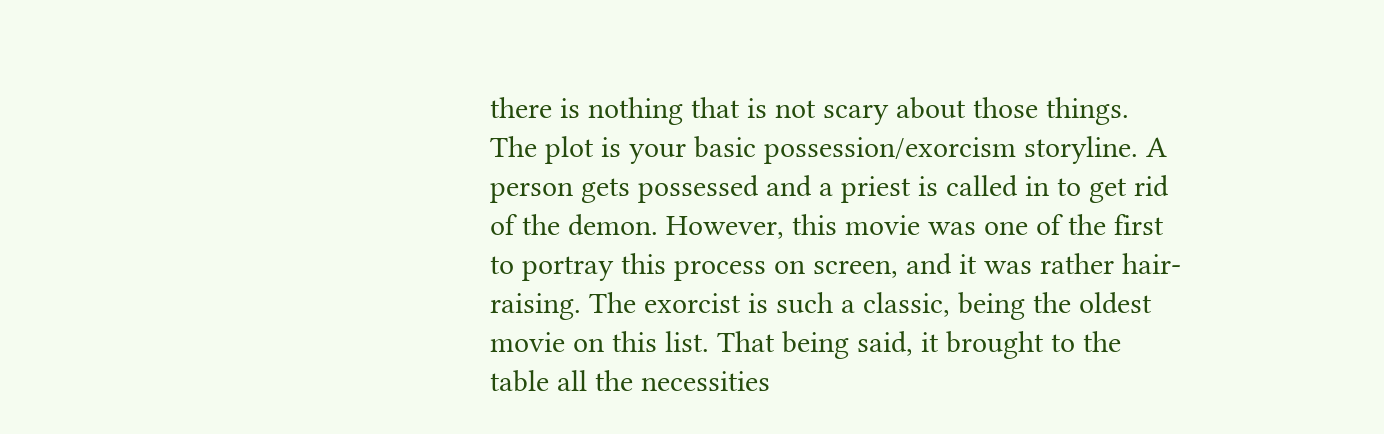there is nothing that is not scary about those things. The plot is your basic possession/exorcism storyline. A person gets possessed and a priest is called in to get rid of the demon. However, this movie was one of the first to portray this process on screen, and it was rather hair-raising. The exorcist is such a classic, being the oldest movie on this list. That being said, it brought to the table all the necessities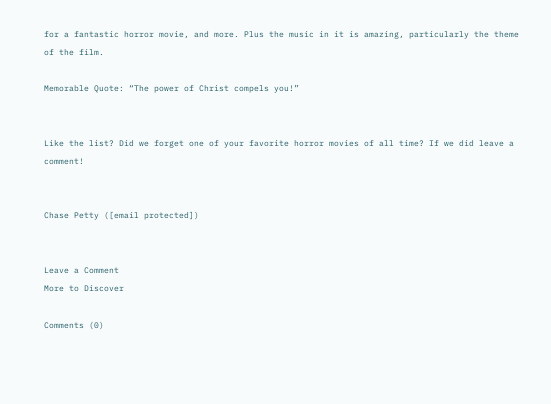for a fantastic horror movie, and more. Plus the music in it is amazing, particularly the theme of the film.

Memorable Quote: “The power of Christ compels you!”


Like the list? Did we forget one of your favorite horror movies of all time? If we did leave a comment!


Chase Petty ([email protected])


Leave a Comment
More to Discover

Comments (0)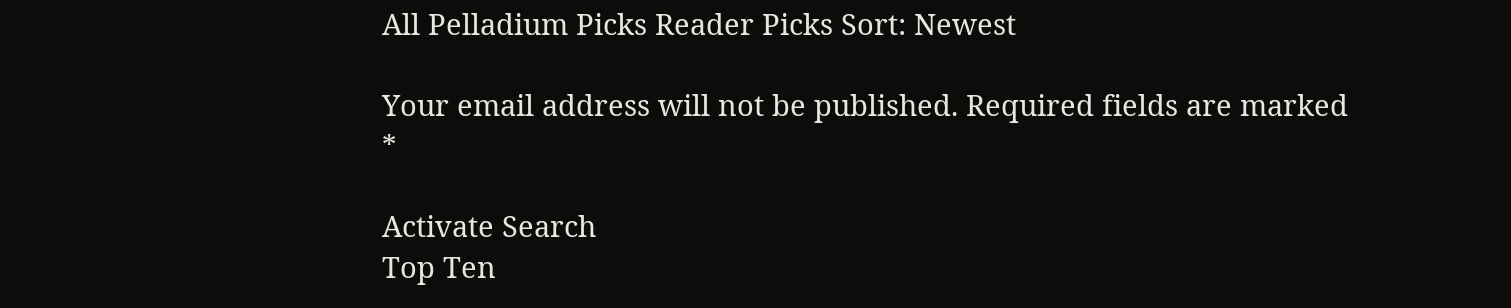All Pelladium Picks Reader Picks Sort: Newest

Your email address will not be published. Required fields are marked *

Activate Search
Top Ten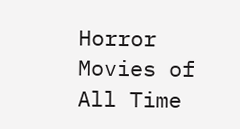Horror Movies of All Time